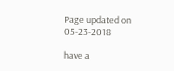Page updated on 05-23-2018

have a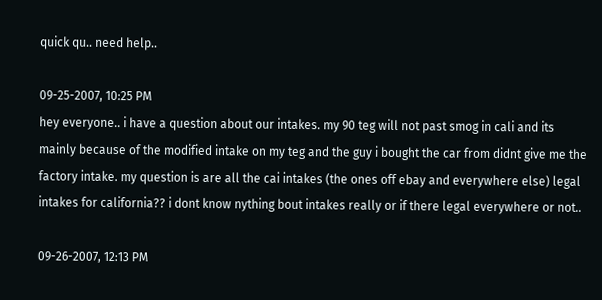quick qu.. need help..

09-25-2007, 10:25 PM
hey everyone.. i have a question about our intakes. my 90 teg will not past smog in cali and its mainly because of the modified intake on my teg and the guy i bought the car from didnt give me the factory intake. my question is are all the cai intakes (the ones off ebay and everywhere else) legal intakes for california?? i dont know nything bout intakes really or if there legal everywhere or not..

09-26-2007, 12:13 PM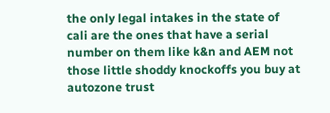the only legal intakes in the state of cali are the ones that have a serial number on them like k&n and AEM not those little shoddy knockoffs you buy at autozone trust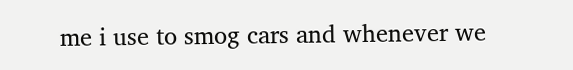me i use to smog cars and whenever we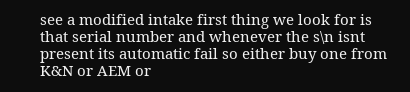see a modified intake first thing we look for is that serial number and whenever the s\n isnt present its automatic fail so either buy one from K&N or AEM or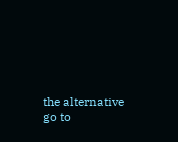the alternative go to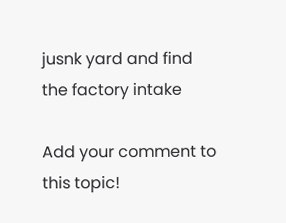jusnk yard and find the factory intake

Add your comment to this topic!